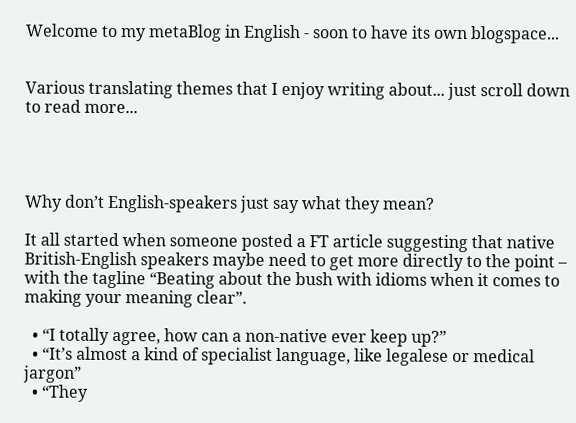Welcome to my metaBlog in English - soon to have its own blogspace...


Various translating themes that I enjoy writing about... just scroll down to read more...




Why don’t English-speakers just say what they mean?

It all started when someone posted a FT article suggesting that native British-English speakers maybe need to get more directly to the point – with the tagline “Beating about the bush with idioms when it comes to making your meaning clear”.

  • “I totally agree, how can a non-native ever keep up?”
  • “It’s almost a kind of specialist language, like legalese or medical jargon”
  • “They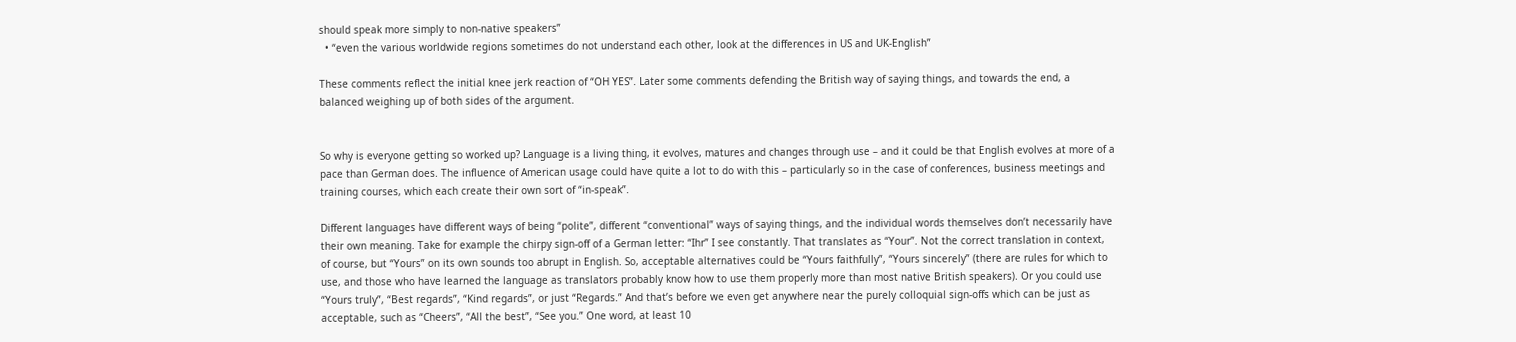should speak more simply to non-native speakers”
  • “even the various worldwide regions sometimes do not understand each other, look at the differences in US and UK-English”

These comments reflect the initial knee jerk reaction of “OH YES”. Later some comments defending the British way of saying things, and towards the end, a balanced weighing up of both sides of the argument.


So why is everyone getting so worked up? Language is a living thing, it evolves, matures and changes through use – and it could be that English evolves at more of a pace than German does. The influence of American usage could have quite a lot to do with this – particularly so in the case of conferences, business meetings and training courses, which each create their own sort of “in-speak”.

Different languages have different ways of being “polite”, different “conventional” ways of saying things, and the individual words themselves don’t necessarily have their own meaning. Take for example the chirpy sign-off of a German letter: “Ihr” I see constantly. That translates as “Your”. Not the correct translation in context, of course, but “Yours” on its own sounds too abrupt in English. So, acceptable alternatives could be “Yours faithfully”, “Yours sincerely” (there are rules for which to use, and those who have learned the language as translators probably know how to use them properly more than most native British speakers). Or you could use “Yours truly”, “Best regards”, “Kind regards”, or just “Regards.” And that’s before we even get anywhere near the purely colloquial sign-offs which can be just as acceptable, such as “Cheers”, “All the best”, “See you.” One word, at least 10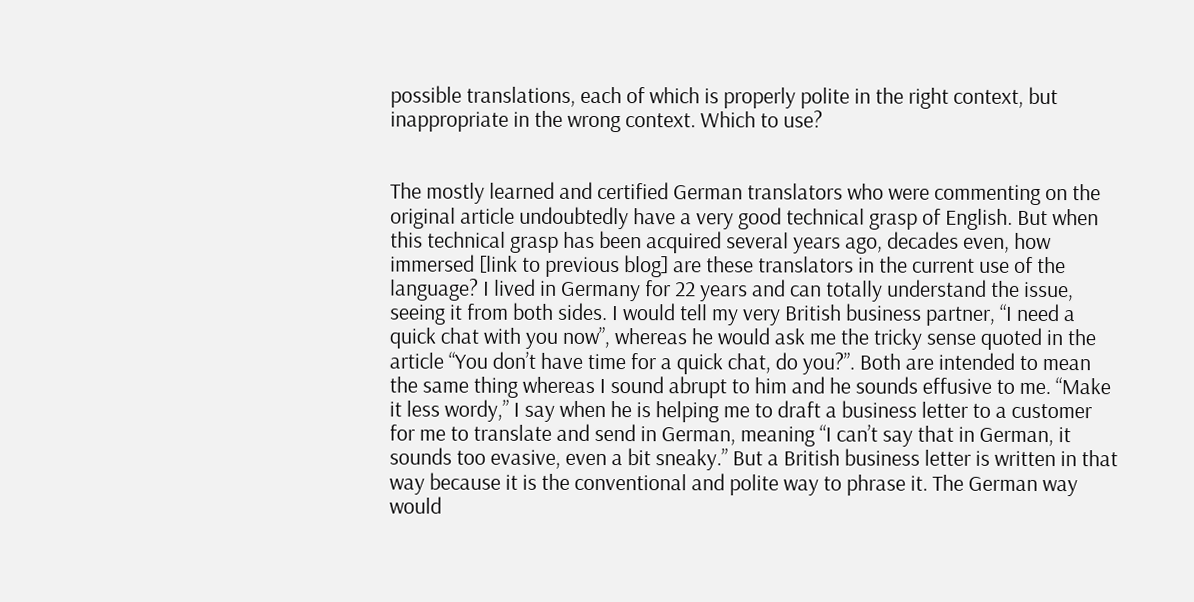possible translations, each of which is properly polite in the right context, but inappropriate in the wrong context. Which to use?


The mostly learned and certified German translators who were commenting on the original article undoubtedly have a very good technical grasp of English. But when this technical grasp has been acquired several years ago, decades even, how immersed [link to previous blog] are these translators in the current use of the language? I lived in Germany for 22 years and can totally understand the issue, seeing it from both sides. I would tell my very British business partner, “I need a quick chat with you now”, whereas he would ask me the tricky sense quoted in the article “You don’t have time for a quick chat, do you?”. Both are intended to mean the same thing whereas I sound abrupt to him and he sounds effusive to me. “Make it less wordy,” I say when he is helping me to draft a business letter to a customer for me to translate and send in German, meaning “I can’t say that in German, it sounds too evasive, even a bit sneaky.” But a British business letter is written in that way because it is the conventional and polite way to phrase it. The German way would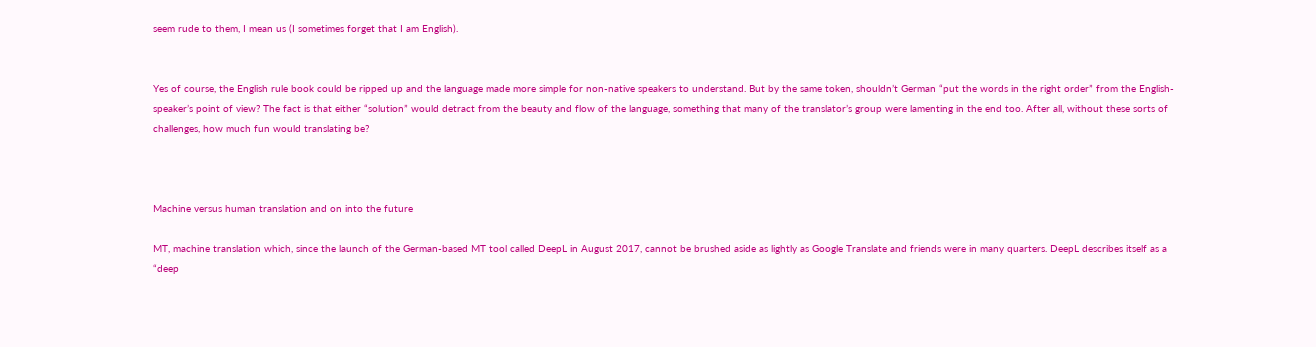seem rude to them, I mean us (I sometimes forget that I am English).


Yes of course, the English rule book could be ripped up and the language made more simple for non-native speakers to understand. But by the same token, shouldn’t German “put the words in the right order” from the English-speaker’s point of view? The fact is that either “solution” would detract from the beauty and flow of the language, something that many of the translator’s group were lamenting in the end too. After all, without these sorts of challenges, how much fun would translating be?



Machine versus human translation and on into the future

MT, machine translation which, since the launch of the German-based MT tool called DeepL in August 2017, cannot be brushed aside as lightly as Google Translate and friends were in many quarters. DeepL describes itself as a “deep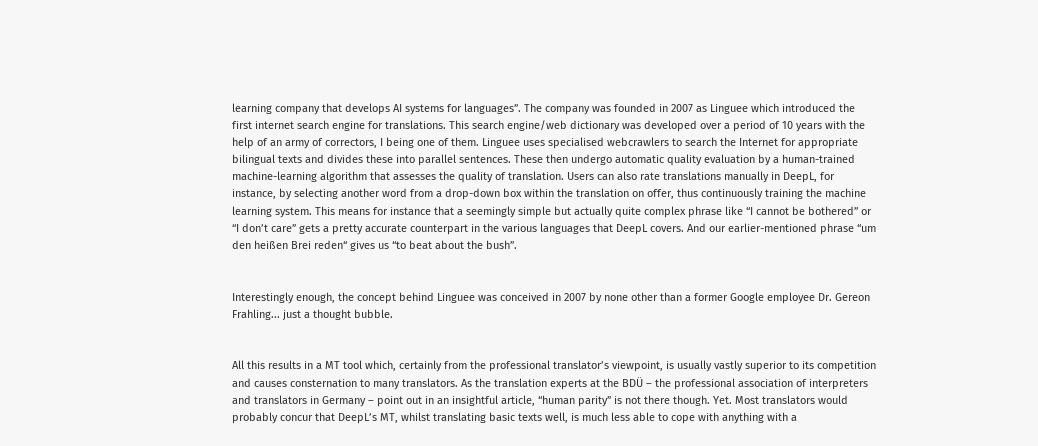learning company that develops AI systems for languages”. The company was founded in 2007 as Linguee which introduced the first internet search engine for translations. This search engine/web dictionary was developed over a period of 10 years with the help of an army of correctors, I being one of them. Linguee uses specialised webcrawlers to search the Internet for appropriate bilingual texts and divides these into parallel sentences. These then undergo automatic quality evaluation by a human-trained machine-learning algorithm that assesses the quality of translation. Users can also rate translations manually in DeepL, for instance, by selecting another word from a drop-down box within the translation on offer, thus continuously training the machine learning system. This means for instance that a seemingly simple but actually quite complex phrase like “I cannot be bothered” or “I don’t care” gets a pretty accurate counterpart in the various languages that DeepL covers. And our earlier-mentioned phrase “um den heißen Brei reden“ gives us “to beat about the bush”.


Interestingly enough, the concept behind Linguee was conceived in 2007 by none other than a former Google employee Dr. Gereon Frahling... just a thought bubble.


All this results in a MT tool which, certainly from the professional translator’s viewpoint, is usually vastly superior to its competition and causes consternation to many translators. As the translation experts at the BDÜ – the professional association of interpreters and translators in Germany – point out in an insightful article, “human parity” is not there though. Yet. Most translators would probably concur that DeepL’s MT, whilst translating basic texts well, is much less able to cope with anything with a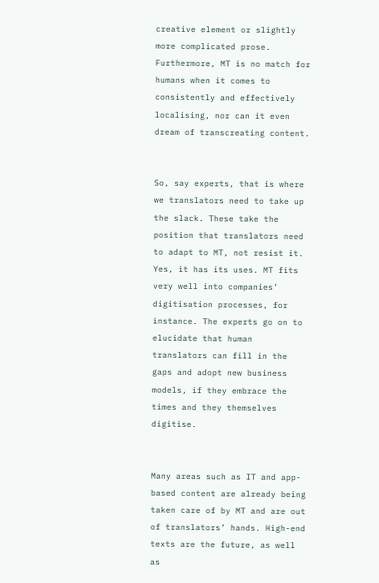creative element or slightly more complicated prose. Furthermore, MT is no match for humans when it comes to consistently and effectively localising, nor can it even dream of transcreating content.


So, say experts, that is where we translators need to take up the slack. These take the position that translators need to adapt to MT, not resist it. Yes, it has its uses. MT fits very well into companies’ digitisation processes, for instance. The experts go on to elucidate that human translators can fill in the gaps and adopt new business models, if they embrace the times and they themselves digitise.


Many areas such as IT and app-based content are already being taken care of by MT and are out of translators’ hands. High-end texts are the future, as well as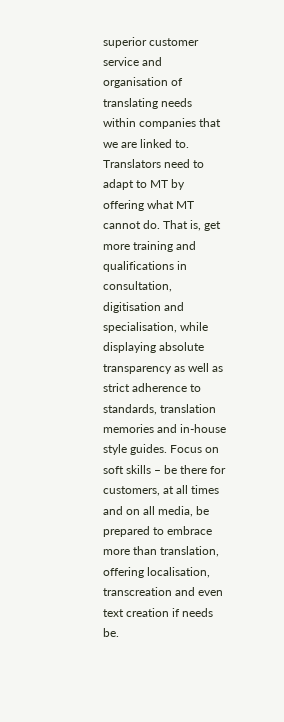superior customer service and organisation of translating needs within companies that we are linked to. Translators need to adapt to MT by offering what MT cannot do. That is, get more training and qualifications in consultation, digitisation and specialisation, while displaying absolute transparency as well as strict adherence to standards, translation memories and in-house style guides. Focus on soft skills – be there for customers, at all times and on all media, be prepared to embrace more than translation, offering localisation, transcreation and even text creation if needs be.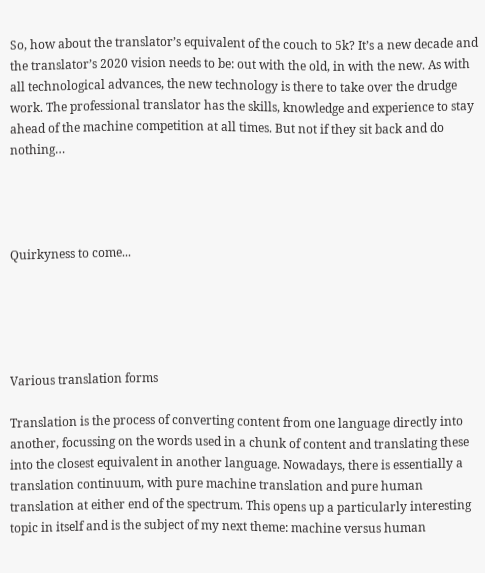So, how about the translator’s equivalent of the couch to 5k? It’s a new decade and the translator’s 2020 vision needs to be: out with the old, in with the new. As with all technological advances, the new technology is there to take over the drudge work. The professional translator has the skills, knowledge and experience to stay ahead of the machine competition at all times. But not if they sit back and do nothing…




Quirkyness to come...





Various translation forms

Translation is the process of converting content from one language directly into another, focussing on the words used in a chunk of content and translating these into the closest equivalent in another language. Nowadays, there is essentially a translation continuum, with pure machine translation and pure human translation at either end of the spectrum. This opens up a particularly interesting topic in itself and is the subject of my next theme: machine versus human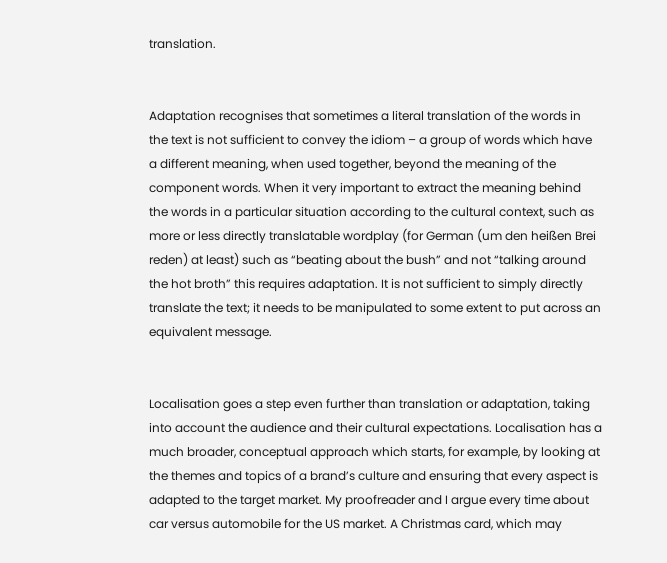translation.


Adaptation recognises that sometimes a literal translation of the words in the text is not sufficient to convey the idiom – a group of words which have a different meaning, when used together, beyond the meaning of the component words. When it very important to extract the meaning behind the words in a particular situation according to the cultural context, such as more or less directly translatable wordplay (for German (um den heißen Brei reden) at least) such as “beating about the bush” and not “talking around the hot broth” this requires adaptation. It is not sufficient to simply directly translate the text; it needs to be manipulated to some extent to put across an equivalent message.


Localisation goes a step even further than translation or adaptation, taking into account the audience and their cultural expectations. Localisation has a much broader, conceptual approach which starts, for example, by looking at the themes and topics of a brand’s culture and ensuring that every aspect is adapted to the target market. My proofreader and I argue every time about car versus automobile for the US market. A Christmas card, which may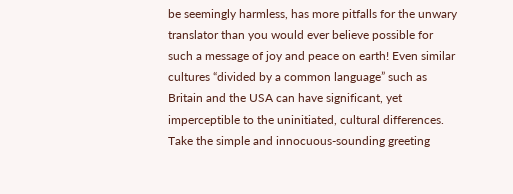be seemingly harmless, has more pitfalls for the unwary translator than you would ever believe possible for such a message of joy and peace on earth! Even similar cultures “divided by a common language” such as Britain and the USA can have significant, yet imperceptible to the uninitiated, cultural differences. Take the simple and innocuous-sounding greeting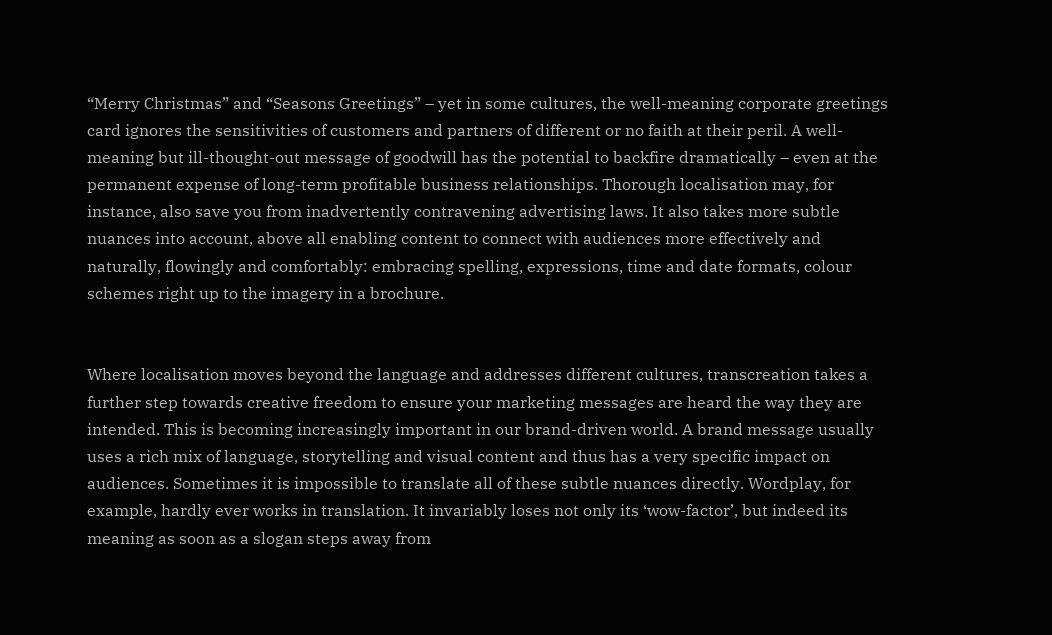“Merry Christmas” and “Seasons Greetings” – yet in some cultures, the well-meaning corporate greetings card ignores the sensitivities of customers and partners of different or no faith at their peril. A well-meaning but ill-thought-out message of goodwill has the potential to backfire dramatically – even at the permanent expense of long-term profitable business relationships. Thorough localisation may, for instance, also save you from inadvertently contravening advertising laws. It also takes more subtle nuances into account, above all enabling content to connect with audiences more effectively and naturally, flowingly and comfortably: embracing spelling, expressions, time and date formats, colour schemes right up to the imagery in a brochure.


Where localisation moves beyond the language and addresses different cultures, transcreation takes a further step towards creative freedom to ensure your marketing messages are heard the way they are intended. This is becoming increasingly important in our brand-driven world. A brand message usually uses a rich mix of language, storytelling and visual content and thus has a very specific impact on audiences. Sometimes it is impossible to translate all of these subtle nuances directly. Wordplay, for example, hardly ever works in translation. It invariably loses not only its ‘wow-factor’, but indeed its meaning as soon as a slogan steps away from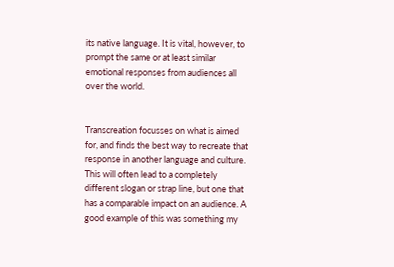its native language. It is vital, however, to prompt the same or at least similar emotional responses from audiences all over the world.


Transcreation focusses on what is aimed for, and finds the best way to recreate that response in another language and culture. This will often lead to a completely different slogan or strap line, but one that has a comparable impact on an audience. A good example of this was something my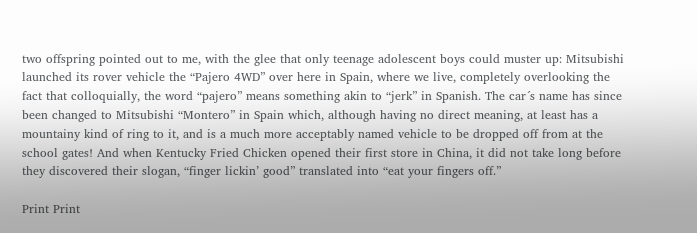two offspring pointed out to me, with the glee that only teenage adolescent boys could muster up: Mitsubishi launched its rover vehicle the “Pajero 4WD” over here in Spain, where we live, completely overlooking the fact that colloquially, the word “pajero” means something akin to “jerk” in Spanish. The car´s name has since been changed to Mitsubishi “Montero” in Spain which, although having no direct meaning, at least has a mountainy kind of ring to it, and is a much more acceptably named vehicle to be dropped off from at the school gates! And when Kentucky Fried Chicken opened their first store in China, it did not take long before they discovered their slogan, “finger lickin’ good” translated into “eat your fingers off.”

Print Print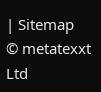| Sitemap
© metatexxt Ltd